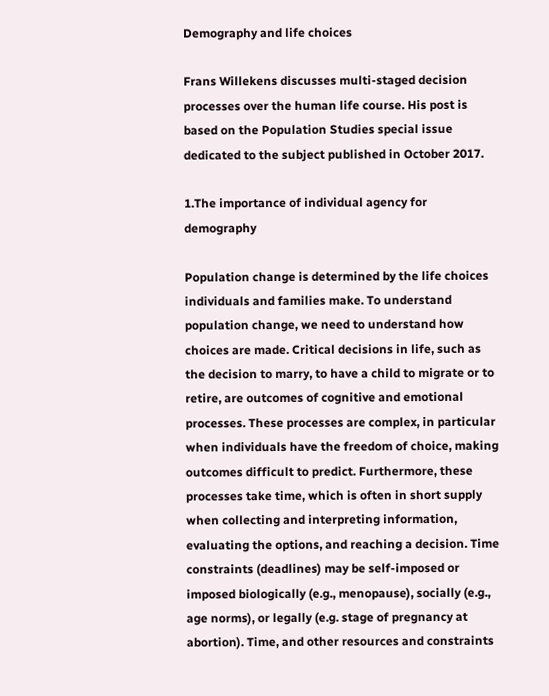Demography and life choices

Frans Willekens discusses multi-staged decision processes over the human life course. His post is based on the Population Studies special issue dedicated to the subject published in October 2017.

1.The importance of individual agency for demography

Population change is determined by the life choices individuals and families make. To understand population change, we need to understand how choices are made. Critical decisions in life, such as the decision to marry, to have a child to migrate or to retire, are outcomes of cognitive and emotional processes. These processes are complex, in particular when individuals have the freedom of choice, making outcomes difficult to predict. Furthermore, these processes take time, which is often in short supply when collecting and interpreting information, evaluating the options, and reaching a decision. Time constraints (deadlines) may be self-imposed or imposed biologically (e.g., menopause), socially (e.g., age norms), or legally (e.g. stage of pregnancy at abortion). Time, and other resources and constraints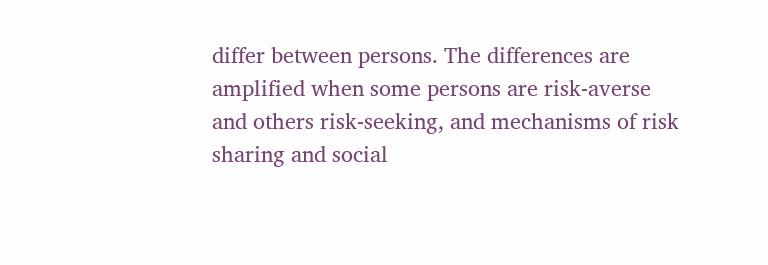differ between persons. The differences are amplified when some persons are risk-averse and others risk-seeking, and mechanisms of risk sharing and social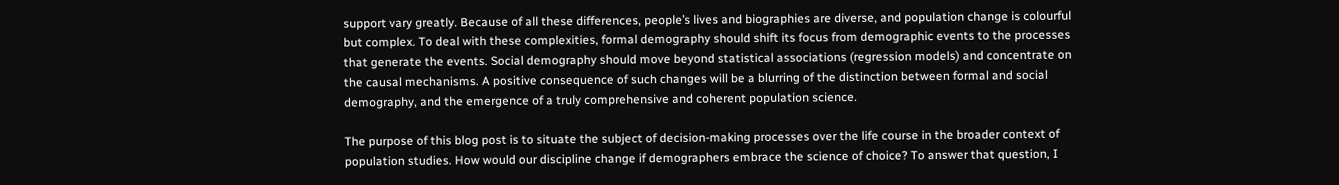support vary greatly. Because of all these differences, people’s lives and biographies are diverse, and population change is colourful but complex. To deal with these complexities, formal demography should shift its focus from demographic events to the processes that generate the events. Social demography should move beyond statistical associations (regression models) and concentrate on the causal mechanisms. A positive consequence of such changes will be a blurring of the distinction between formal and social demography, and the emergence of a truly comprehensive and coherent population science.

The purpose of this blog post is to situate the subject of decision-making processes over the life course in the broader context of population studies. How would our discipline change if demographers embrace the science of choice? To answer that question, I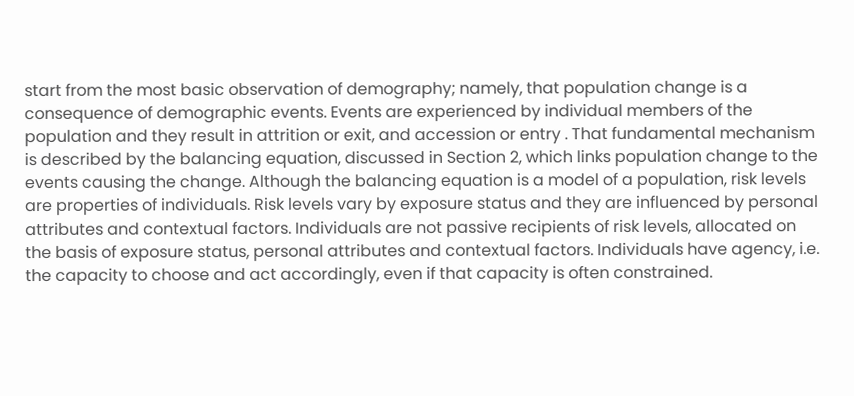start from the most basic observation of demography; namely, that population change is a consequence of demographic events. Events are experienced by individual members of the population and they result in attrition or exit, and accession or entry . That fundamental mechanism is described by the balancing equation, discussed in Section 2, which links population change to the events causing the change. Although the balancing equation is a model of a population, risk levels are properties of individuals. Risk levels vary by exposure status and they are influenced by personal attributes and contextual factors. Individuals are not passive recipients of risk levels, allocated on the basis of exposure status, personal attributes and contextual factors. Individuals have agency, i.e. the capacity to choose and act accordingly, even if that capacity is often constrained.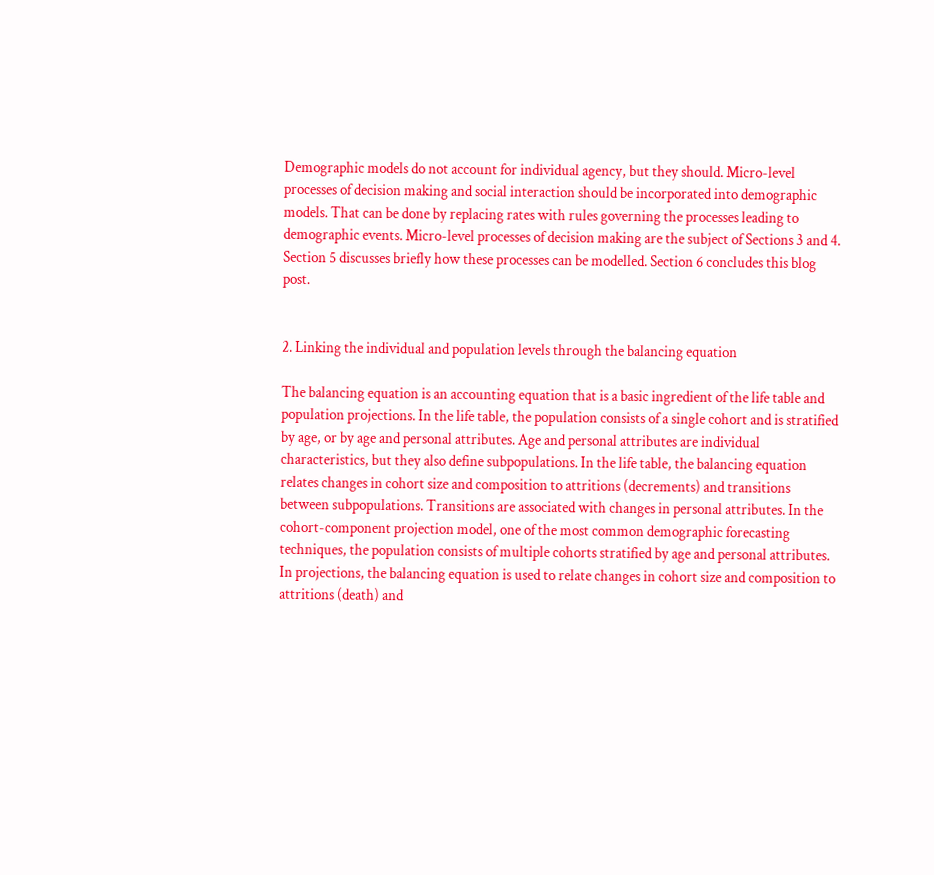Demographic models do not account for individual agency, but they should. Micro-level processes of decision making and social interaction should be incorporated into demographic models. That can be done by replacing rates with rules governing the processes leading to demographic events. Micro-level processes of decision making are the subject of Sections 3 and 4. Section 5 discusses briefly how these processes can be modelled. Section 6 concludes this blog post.


2. Linking the individual and population levels through the balancing equation

The balancing equation is an accounting equation that is a basic ingredient of the life table and population projections. In the life table, the population consists of a single cohort and is stratified by age, or by age and personal attributes. Age and personal attributes are individual characteristics, but they also define subpopulations. In the life table, the balancing equation relates changes in cohort size and composition to attritions (decrements) and transitions between subpopulations. Transitions are associated with changes in personal attributes. In the cohort-component projection model, one of the most common demographic forecasting techniques, the population consists of multiple cohorts stratified by age and personal attributes. In projections, the balancing equation is used to relate changes in cohort size and composition to attritions (death) and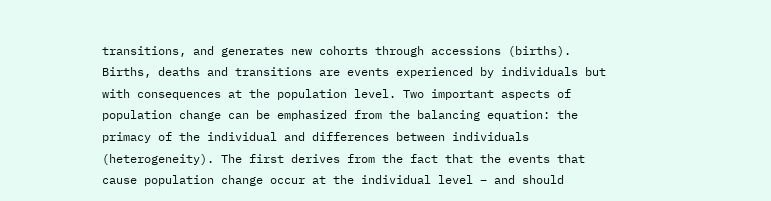transitions, and generates new cohorts through accessions (births). Births, deaths and transitions are events experienced by individuals but with consequences at the population level. Two important aspects of population change can be emphasized from the balancing equation: the primacy of the individual and differences between individuals (heterogeneity). The first derives from the fact that the events that cause population change occur at the individual level – and should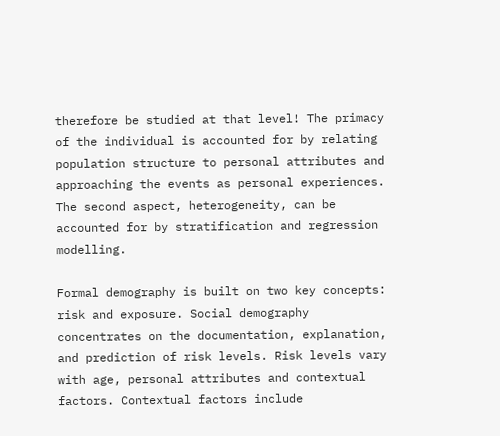therefore be studied at that level! The primacy of the individual is accounted for by relating population structure to personal attributes and approaching the events as personal experiences. The second aspect, heterogeneity, can be accounted for by stratification and regression modelling.

Formal demography is built on two key concepts: risk and exposure. Social demography concentrates on the documentation, explanation, and prediction of risk levels. Risk levels vary with age, personal attributes and contextual factors. Contextual factors include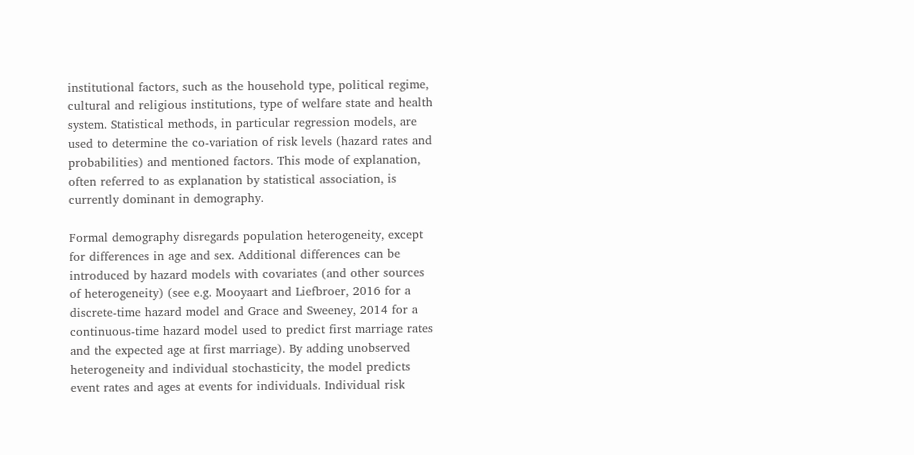institutional factors, such as the household type, political regime, cultural and religious institutions, type of welfare state and health system. Statistical methods, in particular regression models, are used to determine the co-variation of risk levels (hazard rates and probabilities) and mentioned factors. This mode of explanation, often referred to as explanation by statistical association, is currently dominant in demography.

Formal demography disregards population heterogeneity, except for differences in age and sex. Additional differences can be introduced by hazard models with covariates (and other sources of heterogeneity) (see e.g. Mooyaart and Liefbroer, 2016 for a discrete-time hazard model and Grace and Sweeney, 2014 for a continuous-time hazard model used to predict first marriage rates and the expected age at first marriage). By adding unobserved heterogeneity and individual stochasticity, the model predicts event rates and ages at events for individuals. Individual risk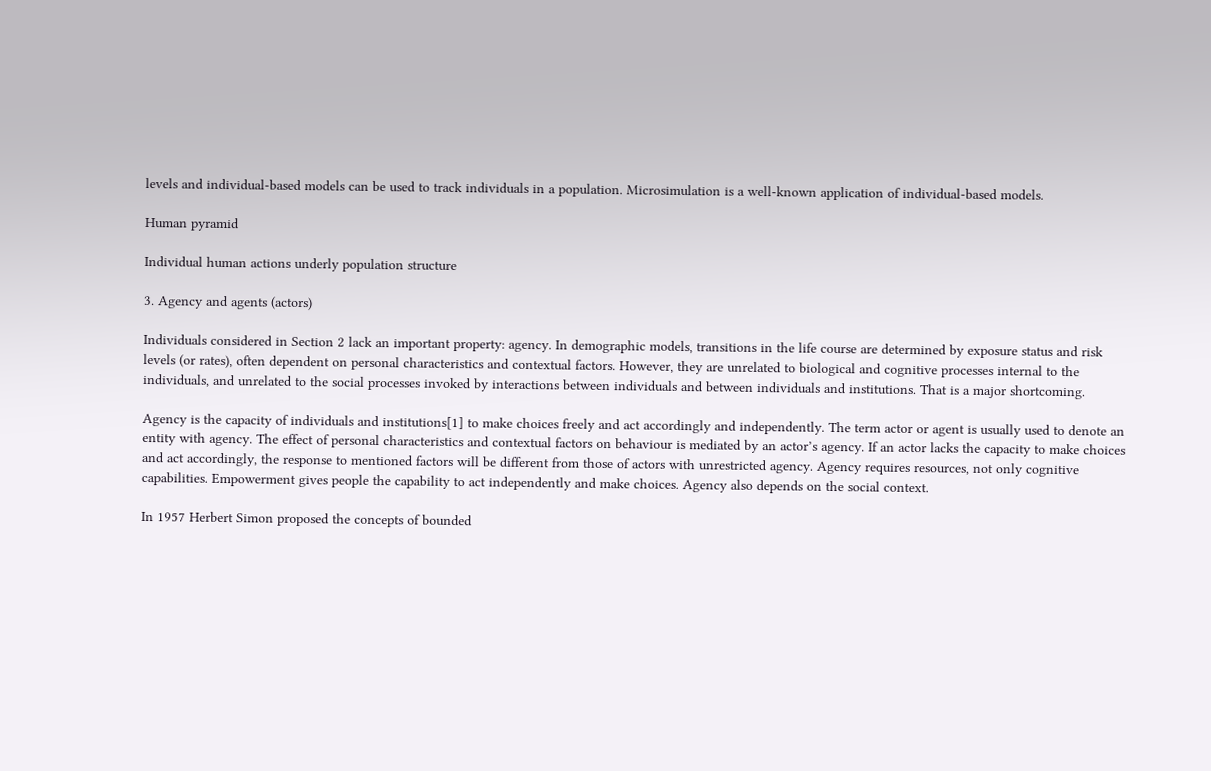levels and individual-based models can be used to track individuals in a population. Microsimulation is a well-known application of individual-based models.

Human pyramid

Individual human actions underly population structure

3. Agency and agents (actors)

Individuals considered in Section 2 lack an important property: agency. In demographic models, transitions in the life course are determined by exposure status and risk levels (or rates), often dependent on personal characteristics and contextual factors. However, they are unrelated to biological and cognitive processes internal to the individuals, and unrelated to the social processes invoked by interactions between individuals and between individuals and institutions. That is a major shortcoming.

Agency is the capacity of individuals and institutions[1] to make choices freely and act accordingly and independently. The term actor or agent is usually used to denote an entity with agency. The effect of personal characteristics and contextual factors on behaviour is mediated by an actor’s agency. If an actor lacks the capacity to make choices and act accordingly, the response to mentioned factors will be different from those of actors with unrestricted agency. Agency requires resources, not only cognitive capabilities. Empowerment gives people the capability to act independently and make choices. Agency also depends on the social context.

In 1957 Herbert Simon proposed the concepts of bounded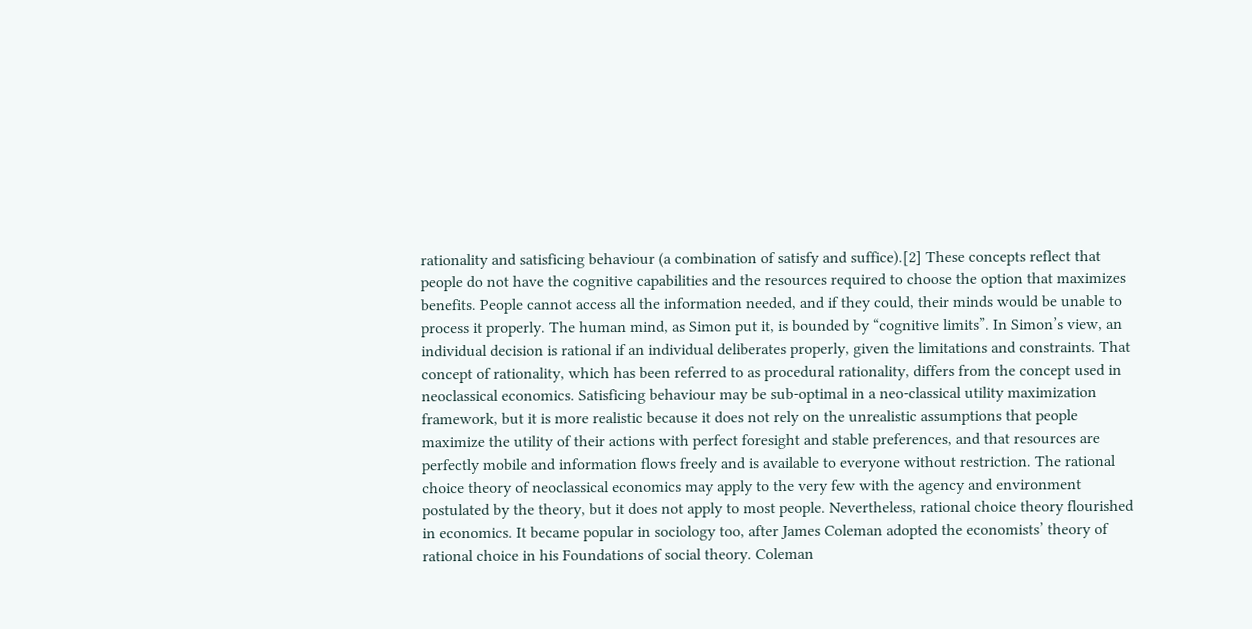rationality and satisficing behaviour (a combination of satisfy and suffice).[2] These concepts reflect that people do not have the cognitive capabilities and the resources required to choose the option that maximizes benefits. People cannot access all the information needed, and if they could, their minds would be unable to process it properly. The human mind, as Simon put it, is bounded by “cognitive limits”. In Simon’s view, an individual decision is rational if an individual deliberates properly, given the limitations and constraints. That concept of rationality, which has been referred to as procedural rationality, differs from the concept used in neoclassical economics. Satisficing behaviour may be sub-optimal in a neo-classical utility maximization framework, but it is more realistic because it does not rely on the unrealistic assumptions that people maximize the utility of their actions with perfect foresight and stable preferences, and that resources are perfectly mobile and information flows freely and is available to everyone without restriction. The rational choice theory of neoclassical economics may apply to the very few with the agency and environment postulated by the theory, but it does not apply to most people. Nevertheless, rational choice theory flourished in economics. It became popular in sociology too, after James Coleman adopted the economists’ theory of rational choice in his Foundations of social theory. Coleman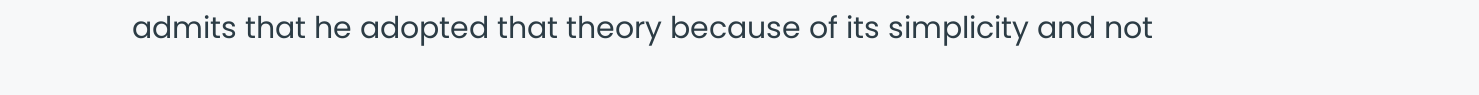admits that he adopted that theory because of its simplicity and not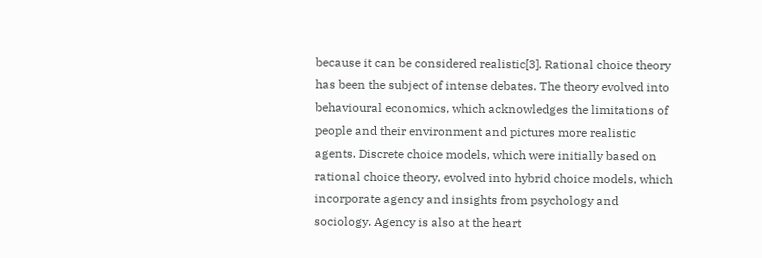because it can be considered realistic[3]. Rational choice theory has been the subject of intense debates. The theory evolved into behavioural economics, which acknowledges the limitations of people and their environment and pictures more realistic agents. Discrete choice models, which were initially based on rational choice theory, evolved into hybrid choice models, which incorporate agency and insights from psychology and sociology. Agency is also at the heart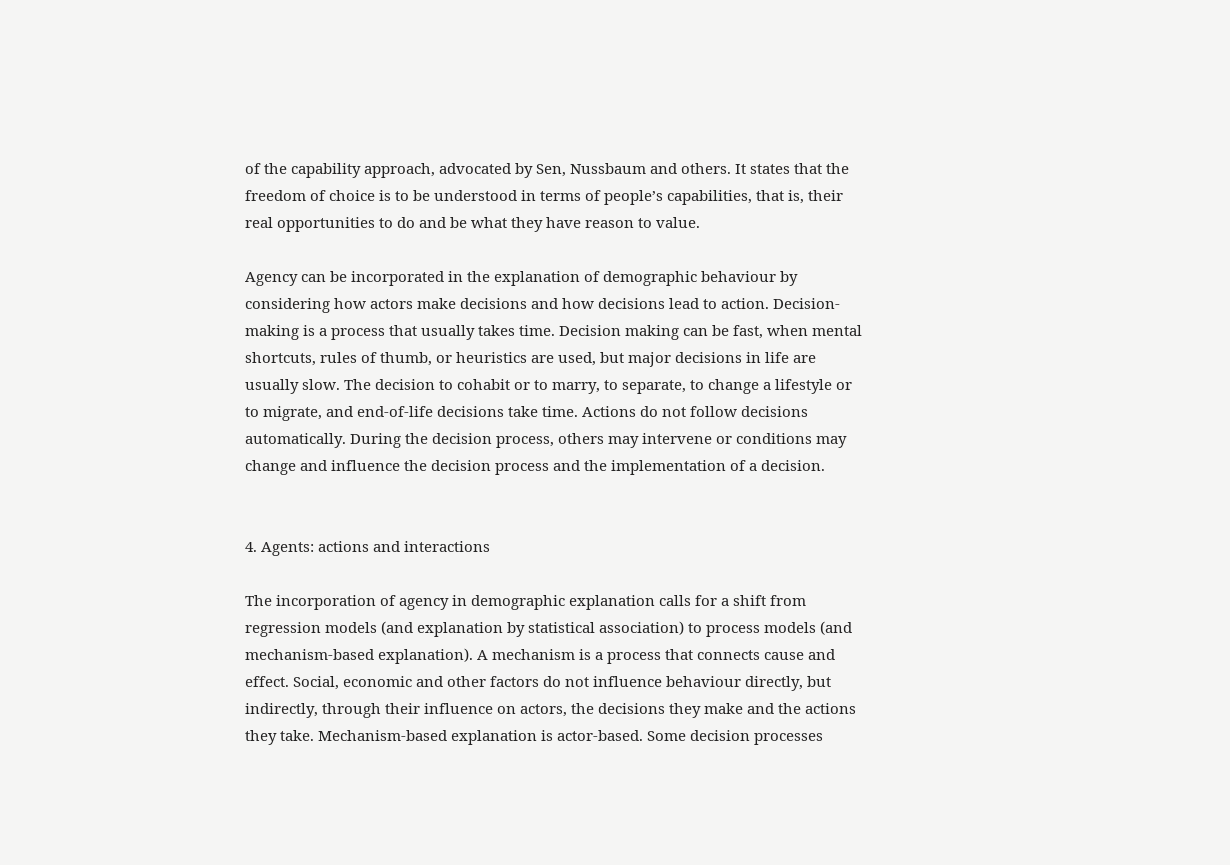of the capability approach, advocated by Sen, Nussbaum and others. It states that the freedom of choice is to be understood in terms of people’s capabilities, that is, their real opportunities to do and be what they have reason to value.

Agency can be incorporated in the explanation of demographic behaviour by considering how actors make decisions and how decisions lead to action. Decision-making is a process that usually takes time. Decision making can be fast, when mental shortcuts, rules of thumb, or heuristics are used, but major decisions in life are usually slow. The decision to cohabit or to marry, to separate, to change a lifestyle or to migrate, and end-of-life decisions take time. Actions do not follow decisions automatically. During the decision process, others may intervene or conditions may change and influence the decision process and the implementation of a decision.


4. Agents: actions and interactions

The incorporation of agency in demographic explanation calls for a shift from regression models (and explanation by statistical association) to process models (and mechanism-based explanation). A mechanism is a process that connects cause and effect. Social, economic and other factors do not influence behaviour directly, but indirectly, through their influence on actors, the decisions they make and the actions they take. Mechanism-based explanation is actor-based. Some decision processes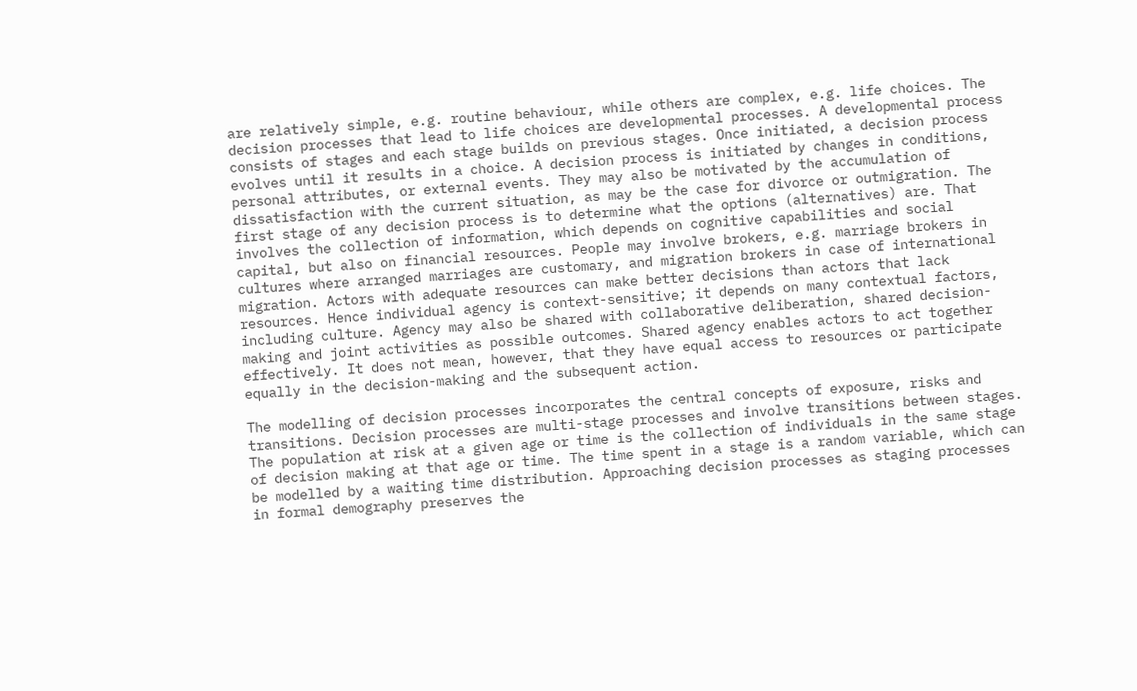are relatively simple, e.g. routine behaviour, while others are complex, e.g. life choices. The decision processes that lead to life choices are developmental processes. A developmental process consists of stages and each stage builds on previous stages. Once initiated, a decision process evolves until it results in a choice. A decision process is initiated by changes in conditions, personal attributes, or external events. They may also be motivated by the accumulation of dissatisfaction with the current situation, as may be the case for divorce or outmigration. The first stage of any decision process is to determine what the options (alternatives) are. That involves the collection of information, which depends on cognitive capabilities and social capital, but also on financial resources. People may involve brokers, e.g. marriage brokers in cultures where arranged marriages are customary, and migration brokers in case of international migration. Actors with adequate resources can make better decisions than actors that lack resources. Hence individual agency is context-sensitive; it depends on many contextual factors, including culture. Agency may also be shared with collaborative deliberation, shared decision-making and joint activities as possible outcomes. Shared agency enables actors to act together effectively. It does not mean, however, that they have equal access to resources or participate equally in the decision-making and the subsequent action.

The modelling of decision processes incorporates the central concepts of exposure, risks and transitions. Decision processes are multi-stage processes and involve transitions between stages. The population at risk at a given age or time is the collection of individuals in the same stage of decision making at that age or time. The time spent in a stage is a random variable, which can be modelled by a waiting time distribution. Approaching decision processes as staging processes in formal demography preserves the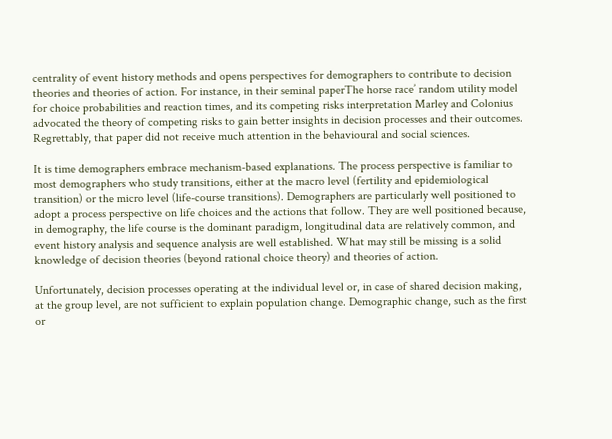centrality of event history methods and opens perspectives for demographers to contribute to decision theories and theories of action. For instance, in their seminal paperThe horse race’ random utility model for choice probabilities and reaction times, and its competing risks interpretation Marley and Colonius advocated the theory of competing risks to gain better insights in decision processes and their outcomes. Regrettably, that paper did not receive much attention in the behavioural and social sciences.

It is time demographers embrace mechanism-based explanations. The process perspective is familiar to most demographers who study transitions, either at the macro level (fertility and epidemiological transition) or the micro level (life-course transitions). Demographers are particularly well positioned to adopt a process perspective on life choices and the actions that follow. They are well positioned because, in demography, the life course is the dominant paradigm, longitudinal data are relatively common, and event history analysis and sequence analysis are well established. What may still be missing is a solid knowledge of decision theories (beyond rational choice theory) and theories of action.

Unfortunately, decision processes operating at the individual level or, in case of shared decision making, at the group level, are not sufficient to explain population change. Demographic change, such as the first or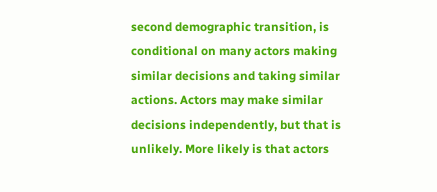second demographic transition, is conditional on many actors making similar decisions and taking similar actions. Actors may make similar decisions independently, but that is unlikely. More likely is that actors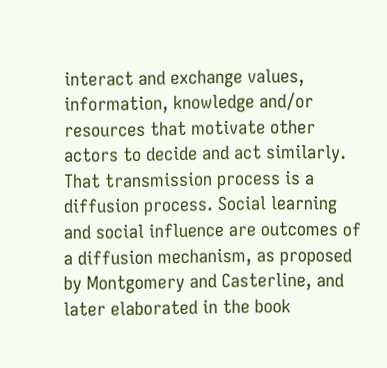interact and exchange values, information, knowledge and/or resources that motivate other actors to decide and act similarly. That transmission process is a diffusion process. Social learning and social influence are outcomes of a diffusion mechanism, as proposed by Montgomery and Casterline, and later elaborated in the book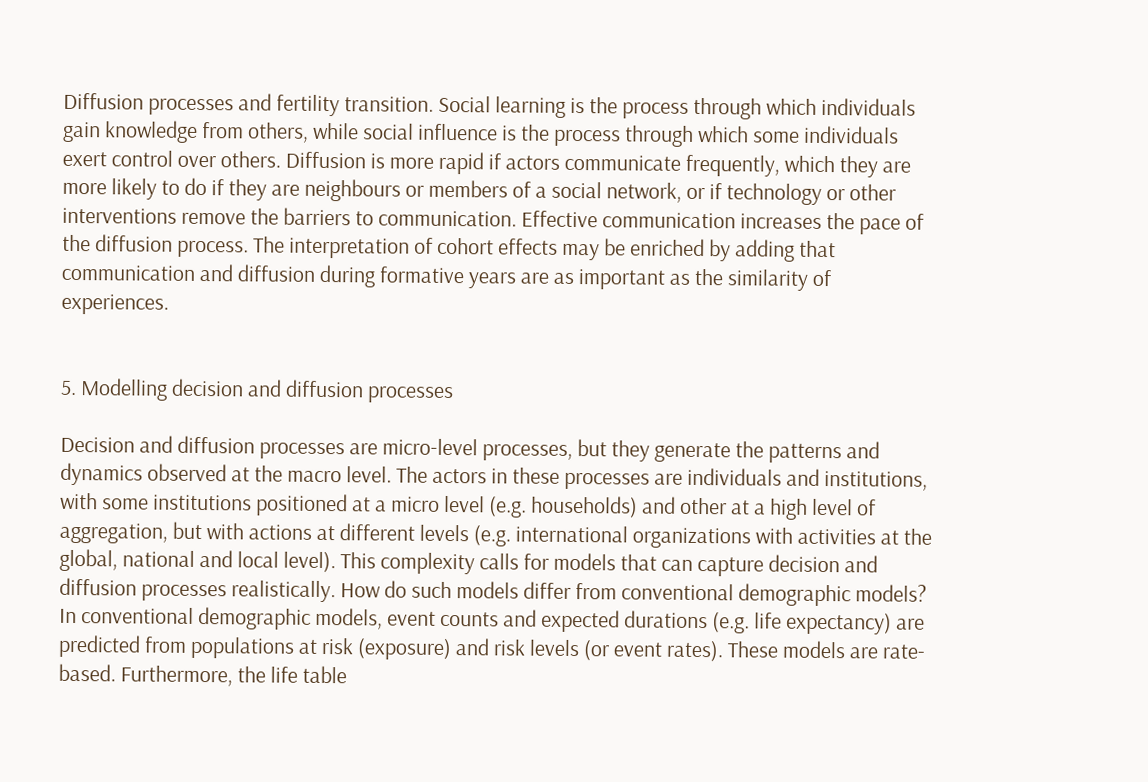Diffusion processes and fertility transition. Social learning is the process through which individuals gain knowledge from others, while social influence is the process through which some individuals exert control over others. Diffusion is more rapid if actors communicate frequently, which they are more likely to do if they are neighbours or members of a social network, or if technology or other interventions remove the barriers to communication. Effective communication increases the pace of the diffusion process. The interpretation of cohort effects may be enriched by adding that communication and diffusion during formative years are as important as the similarity of experiences.


5. Modelling decision and diffusion processes

Decision and diffusion processes are micro-level processes, but they generate the patterns and dynamics observed at the macro level. The actors in these processes are individuals and institutions, with some institutions positioned at a micro level (e.g. households) and other at a high level of aggregation, but with actions at different levels (e.g. international organizations with activities at the global, national and local level). This complexity calls for models that can capture decision and diffusion processes realistically. How do such models differ from conventional demographic models? In conventional demographic models, event counts and expected durations (e.g. life expectancy) are predicted from populations at risk (exposure) and risk levels (or event rates). These models are rate-based. Furthermore, the life table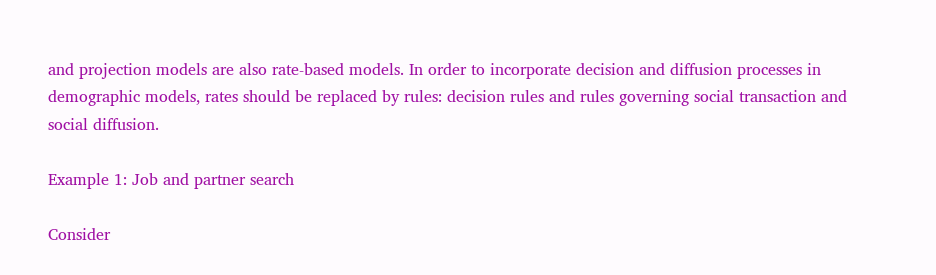and projection models are also rate-based models. In order to incorporate decision and diffusion processes in demographic models, rates should be replaced by rules: decision rules and rules governing social transaction and social diffusion.

Example 1: Job and partner search

Consider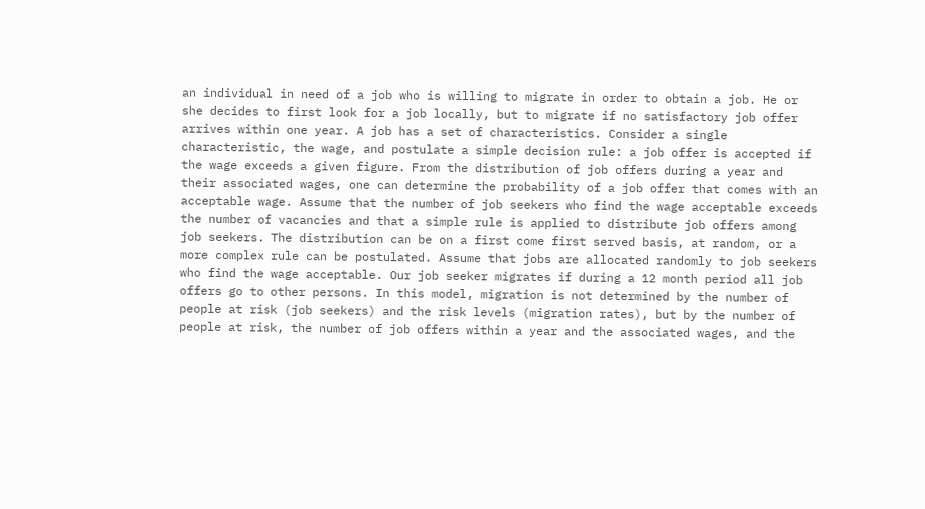an individual in need of a job who is willing to migrate in order to obtain a job. He or she decides to first look for a job locally, but to migrate if no satisfactory job offer arrives within one year. A job has a set of characteristics. Consider a single characteristic, the wage, and postulate a simple decision rule: a job offer is accepted if the wage exceeds a given figure. From the distribution of job offers during a year and their associated wages, one can determine the probability of a job offer that comes with an acceptable wage. Assume that the number of job seekers who find the wage acceptable exceeds the number of vacancies and that a simple rule is applied to distribute job offers among job seekers. The distribution can be on a first come first served basis, at random, or a more complex rule can be postulated. Assume that jobs are allocated randomly to job seekers who find the wage acceptable. Our job seeker migrates if during a 12 month period all job offers go to other persons. In this model, migration is not determined by the number of people at risk (job seekers) and the risk levels (migration rates), but by the number of people at risk, the number of job offers within a year and the associated wages, and the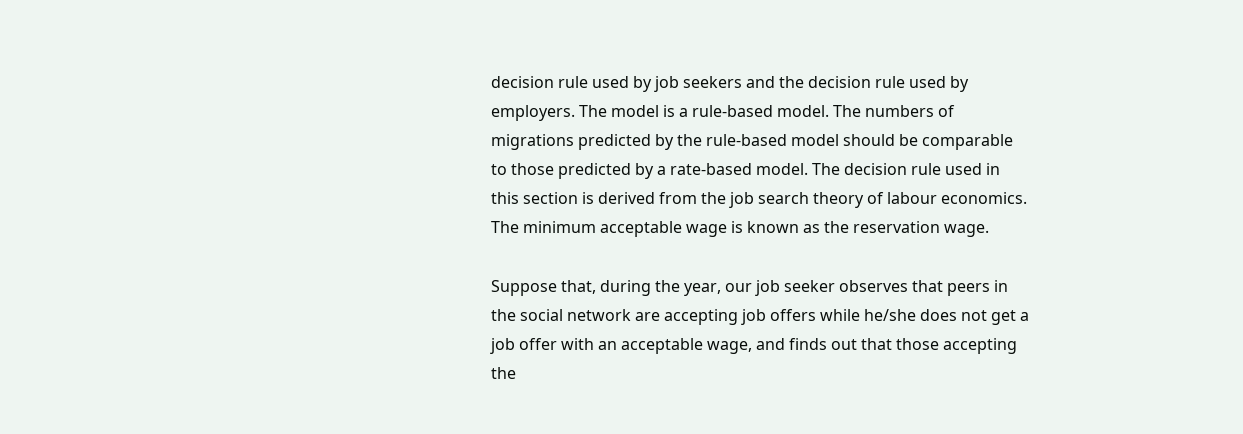decision rule used by job seekers and the decision rule used by employers. The model is a rule-based model. The numbers of migrations predicted by the rule-based model should be comparable to those predicted by a rate-based model. The decision rule used in this section is derived from the job search theory of labour economics. The minimum acceptable wage is known as the reservation wage.

Suppose that, during the year, our job seeker observes that peers in the social network are accepting job offers while he/she does not get a job offer with an acceptable wage, and finds out that those accepting the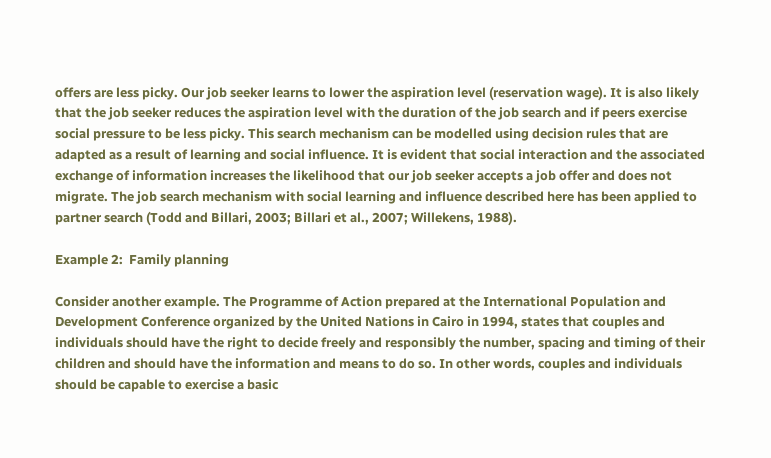offers are less picky. Our job seeker learns to lower the aspiration level (reservation wage). It is also likely that the job seeker reduces the aspiration level with the duration of the job search and if peers exercise social pressure to be less picky. This search mechanism can be modelled using decision rules that are adapted as a result of learning and social influence. It is evident that social interaction and the associated exchange of information increases the likelihood that our job seeker accepts a job offer and does not migrate. The job search mechanism with social learning and influence described here has been applied to partner search (Todd and Billari, 2003; Billari et al., 2007; Willekens, 1988).

Example 2:  Family planning

Consider another example. The Programme of Action prepared at the International Population and Development Conference organized by the United Nations in Cairo in 1994, states that couples and individuals should have the right to decide freely and responsibly the number, spacing and timing of their children and should have the information and means to do so. In other words, couples and individuals should be capable to exercise a basic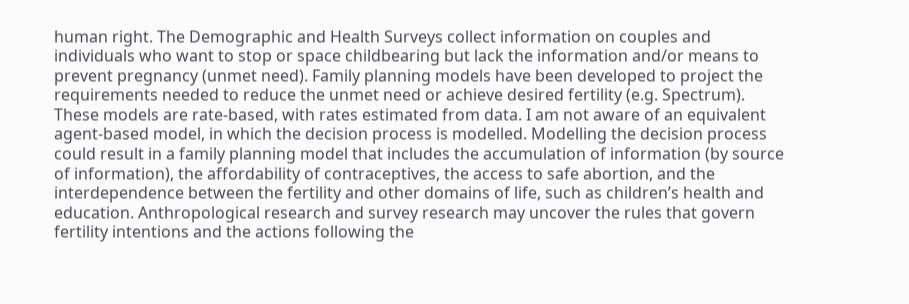human right. The Demographic and Health Surveys collect information on couples and individuals who want to stop or space childbearing but lack the information and/or means to prevent pregnancy (unmet need). Family planning models have been developed to project the requirements needed to reduce the unmet need or achieve desired fertility (e.g. Spectrum). These models are rate-based, with rates estimated from data. I am not aware of an equivalent agent-based model, in which the decision process is modelled. Modelling the decision process could result in a family planning model that includes the accumulation of information (by source of information), the affordability of contraceptives, the access to safe abortion, and the interdependence between the fertility and other domains of life, such as children’s health and education. Anthropological research and survey research may uncover the rules that govern fertility intentions and the actions following the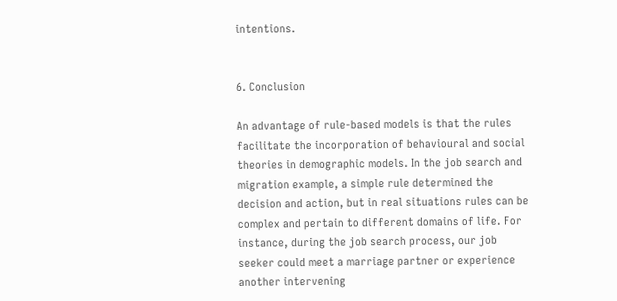intentions.


6. Conclusion

An advantage of rule-based models is that the rules facilitate the incorporation of behavioural and social theories in demographic models. In the job search and migration example, a simple rule determined the decision and action, but in real situations rules can be complex and pertain to different domains of life. For instance, during the job search process, our job seeker could meet a marriage partner or experience another intervening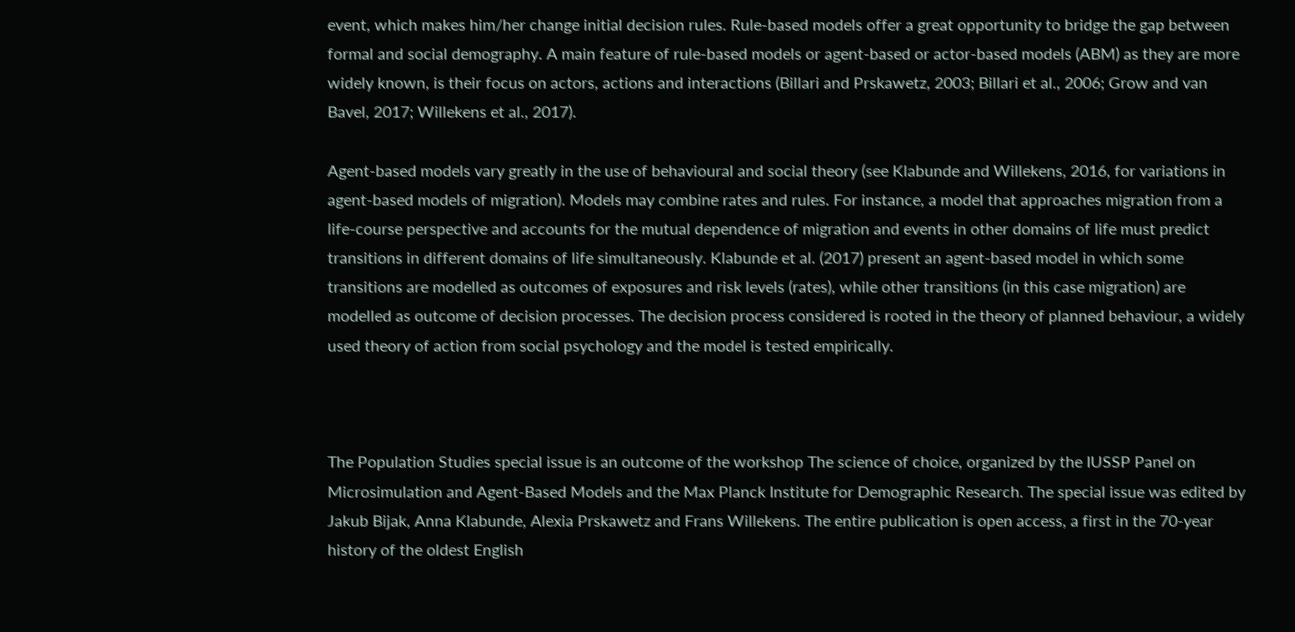event, which makes him/her change initial decision rules. Rule-based models offer a great opportunity to bridge the gap between formal and social demography. A main feature of rule-based models or agent-based or actor-based models (ABM) as they are more widely known, is their focus on actors, actions and interactions (Billari and Prskawetz, 2003; Billari et al., 2006; Grow and van Bavel, 2017; Willekens et al., 2017).

Agent-based models vary greatly in the use of behavioural and social theory (see Klabunde and Willekens, 2016, for variations in agent-based models of migration). Models may combine rates and rules. For instance, a model that approaches migration from a life-course perspective and accounts for the mutual dependence of migration and events in other domains of life must predict transitions in different domains of life simultaneously. Klabunde et al. (2017) present an agent-based model in which some transitions are modelled as outcomes of exposures and risk levels (rates), while other transitions (in this case migration) are modelled as outcome of decision processes. The decision process considered is rooted in the theory of planned behaviour, a widely used theory of action from social psychology and the model is tested empirically.



The Population Studies special issue is an outcome of the workshop The science of choice, organized by the IUSSP Panel on Microsimulation and Agent-Based Models and the Max Planck Institute for Demographic Research. The special issue was edited by Jakub Bijak, Anna Klabunde, Alexia Prskawetz and Frans Willekens. The entire publication is open access, a first in the 70-year history of the oldest English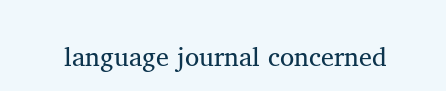language journal concerned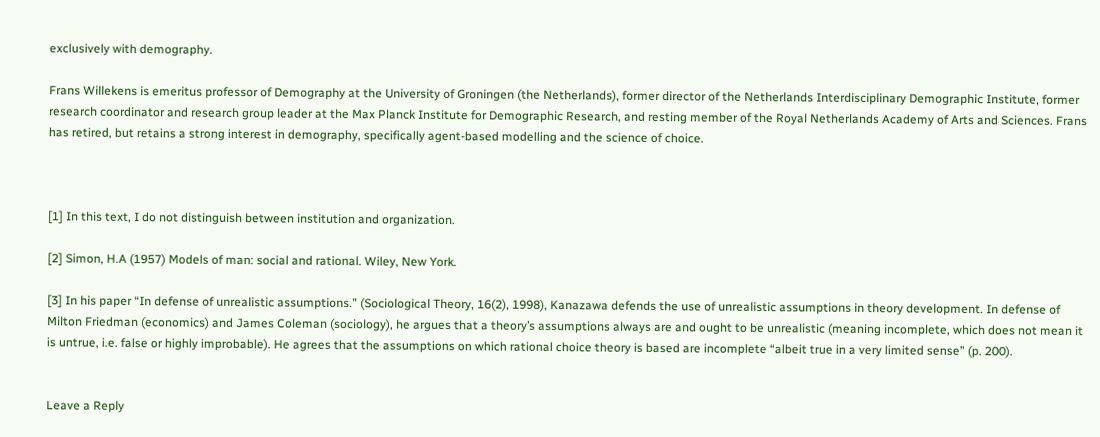exclusively with demography.

Frans Willekens is emeritus professor of Demography at the University of Groningen (the Netherlands), former director of the Netherlands Interdisciplinary Demographic Institute, former research coordinator and research group leader at the Max Planck Institute for Demographic Research, and resting member of the Royal Netherlands Academy of Arts and Sciences. Frans has retired, but retains a strong interest in demography, specifically agent-based modelling and the science of choice.



[1] In this text, I do not distinguish between institution and organization.

[2] Simon, H.A (1957) Models of man: social and rational. Wiley, New York.

[3] In his paper “In defense of unrealistic assumptions.” (Sociological Theory, 16(2), 1998), Kanazawa defends the use of unrealistic assumptions in theory development. In defense of Milton Friedman (economics) and James Coleman (sociology), he argues that a theory’s assumptions always are and ought to be unrealistic (meaning incomplete, which does not mean it is untrue, i.e. false or highly improbable). He agrees that the assumptions on which rational choice theory is based are incomplete “albeit true in a very limited sense” (p. 200).


Leave a Reply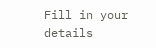Fill in your details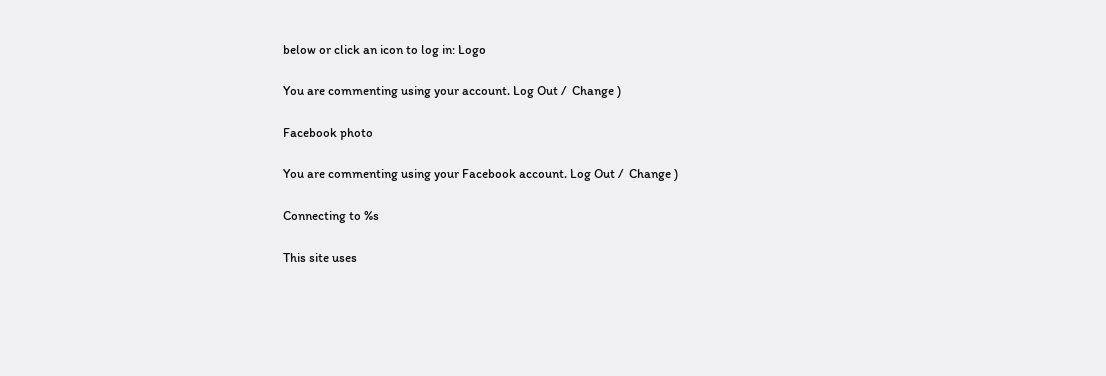below or click an icon to log in: Logo

You are commenting using your account. Log Out /  Change )

Facebook photo

You are commenting using your Facebook account. Log Out /  Change )

Connecting to %s

This site uses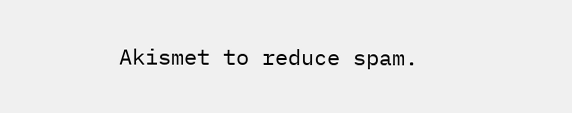Akismet to reduce spam.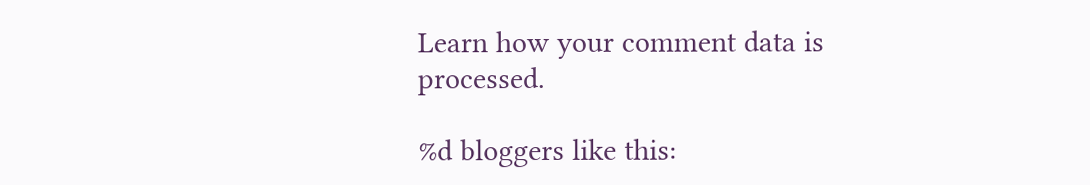Learn how your comment data is processed.

%d bloggers like this: